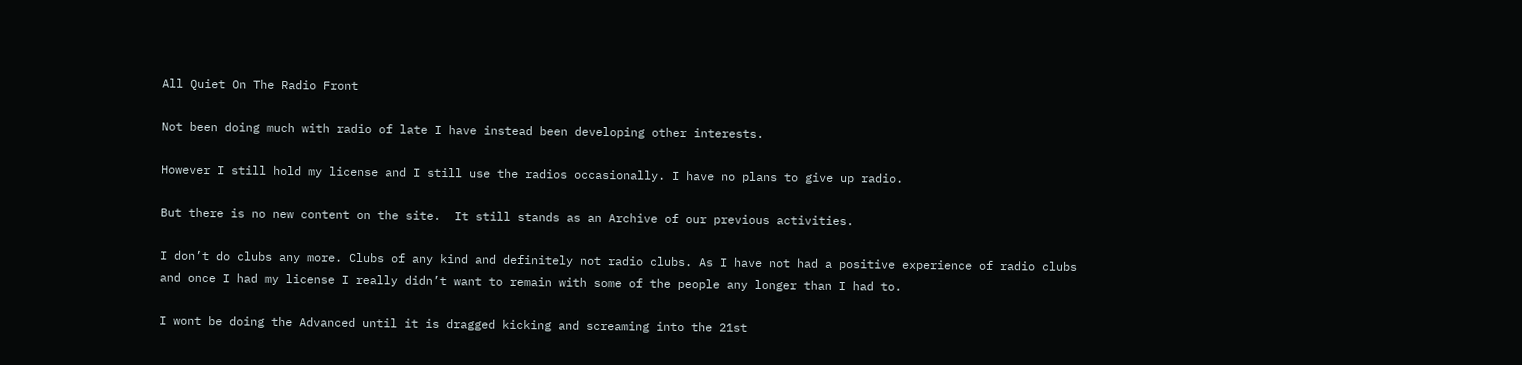All Quiet On The Radio Front

Not been doing much with radio of late I have instead been developing other interests.

However I still hold my license and I still use the radios occasionally. I have no plans to give up radio.

But there is no new content on the site.  It still stands as an Archive of our previous activities.

I don’t do clubs any more. Clubs of any kind and definitely not radio clubs. As I have not had a positive experience of radio clubs and once I had my license I really didn’t want to remain with some of the people any longer than I had to.

I wont be doing the Advanced until it is dragged kicking and screaming into the 21st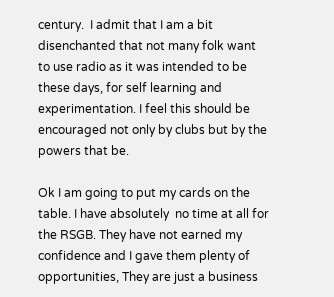century.  I admit that I am a bit disenchanted that not many folk want to use radio as it was intended to be these days, for self learning and experimentation. I feel this should be encouraged not only by clubs but by the powers that be.

Ok I am going to put my cards on the table. I have absolutely  no time at all for the RSGB. They have not earned my confidence and I gave them plenty of opportunities, They are just a business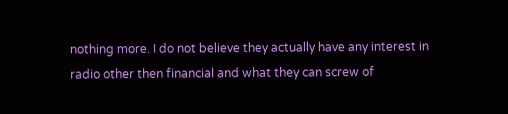nothing more. I do not believe they actually have any interest in radio other then financial and what they can screw of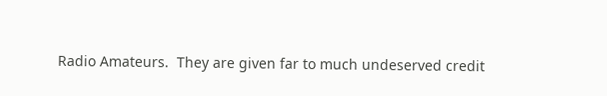Radio Amateurs.  They are given far to much undeserved credit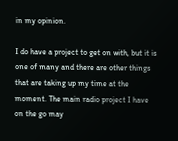in my opinion.

I do have a project to get on with, but it is one of many and there are other things that are taking up my time at the moment. The main radio project I have on the go may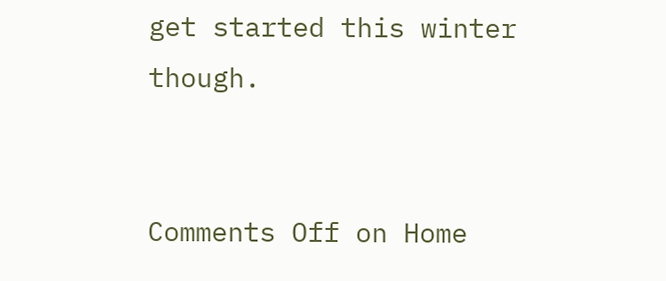get started this winter though.


Comments Off on Home